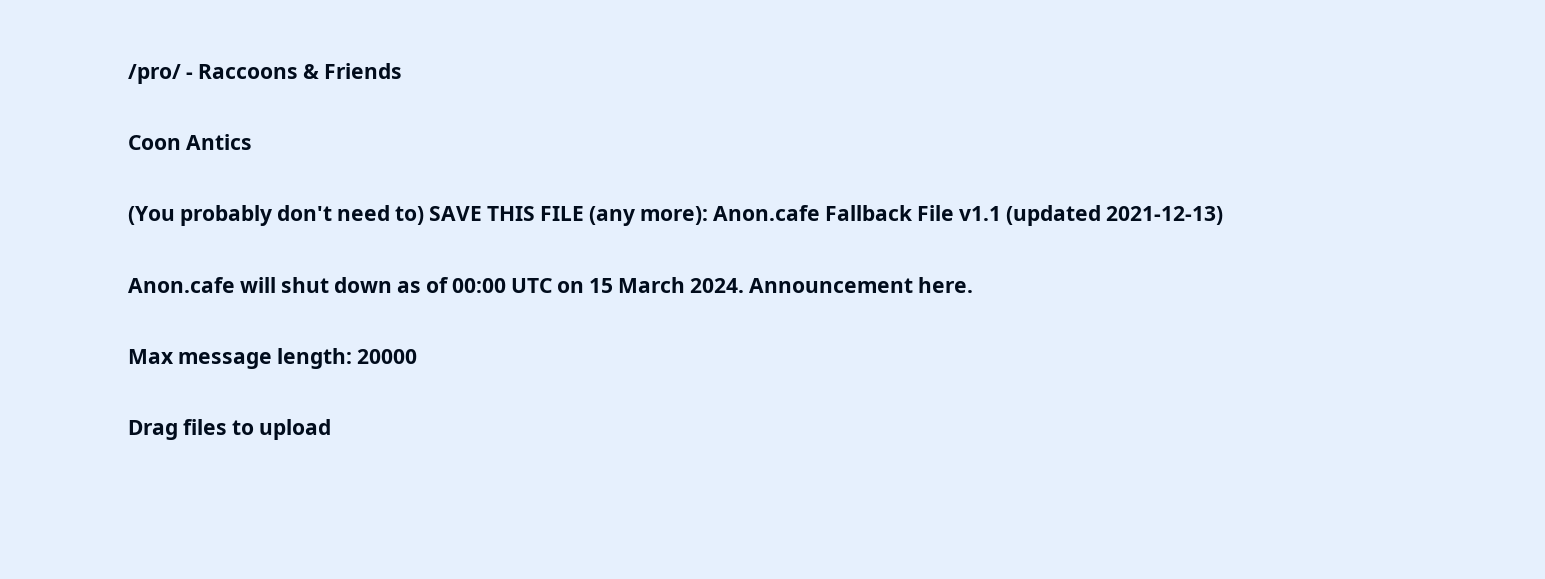/pro/ - Raccoons & Friends

Coon Antics

(You probably don't need to) SAVE THIS FILE (any more): Anon.cafe Fallback File v1.1 (updated 2021-12-13)

Anon.cafe will shut down as of 00:00 UTC on 15 March 2024. Announcement here.

Max message length: 20000

Drag files to upload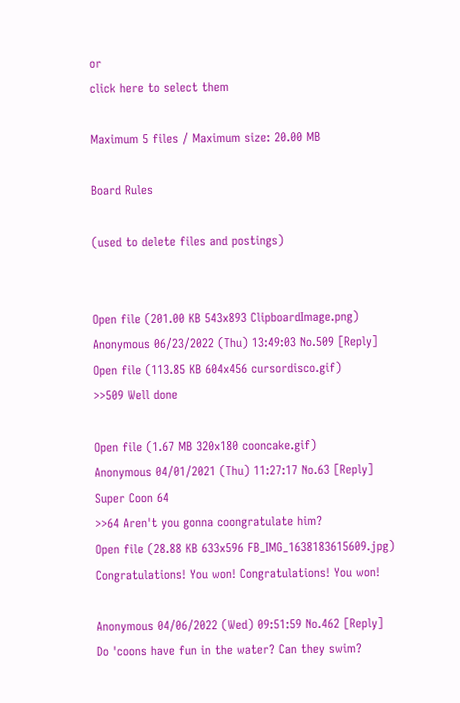or
click here to select them

Maximum 5 files / Maximum size: 20.00 MB

Board Rules

(used to delete files and postings)


Open file (201.00 KB 543x893 ClipboardImage.png)
Anonymous 06/23/2022 (Thu) 13:49:03 No.509 [Reply]
Open file (113.85 KB 604x456 cursordisco.gif)
>>509 Well done

Open file (1.67 MB 320x180 cooncake.gif)
Anonymous 04/01/2021 (Thu) 11:27:17 No.63 [Reply]
Super Coon 64
>>64 Aren't you gonna coongratulate him?
Open file (28.88 KB 633x596 FB_IMG_1638183615609.jpg)
Congratulations! You won! Congratulations! You won!

Anonymous 04/06/2022 (Wed) 09:51:59 No.462 [Reply]
Do 'coons have fun in the water? Can they swim?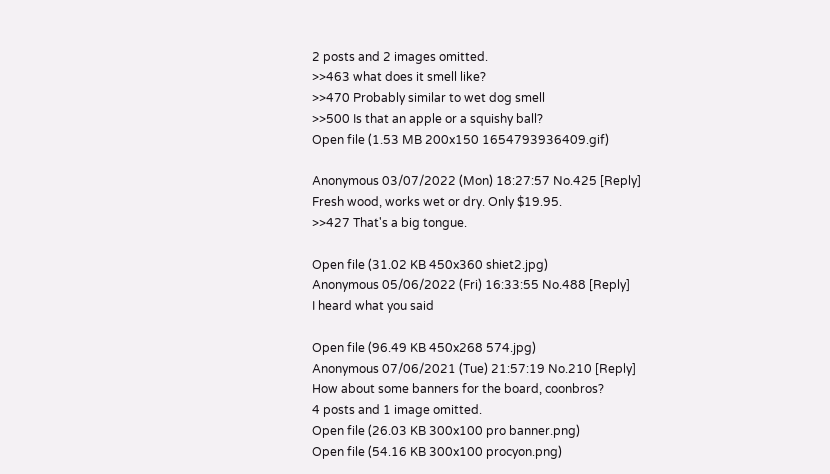2 posts and 2 images omitted.
>>463 what does it smell like?
>>470 Probably similar to wet dog smell
>>500 Is that an apple or a squishy ball?
Open file (1.53 MB 200x150 1654793936409.gif)

Anonymous 03/07/2022 (Mon) 18:27:57 No.425 [Reply]
Fresh wood, works wet or dry. Only $19.95.
>>427 That's a big tongue.

Open file (31.02 KB 450x360 shiet2.jpg)
Anonymous 05/06/2022 (Fri) 16:33:55 No.488 [Reply]
I heard what you said

Open file (96.49 KB 450x268 574.jpg)
Anonymous 07/06/2021 (Tue) 21:57:19 No.210 [Reply]
How about some banners for the board, coonbros?
4 posts and 1 image omitted.
Open file (26.03 KB 300x100 pro banner.png)
Open file (54.16 KB 300x100 procyon.png)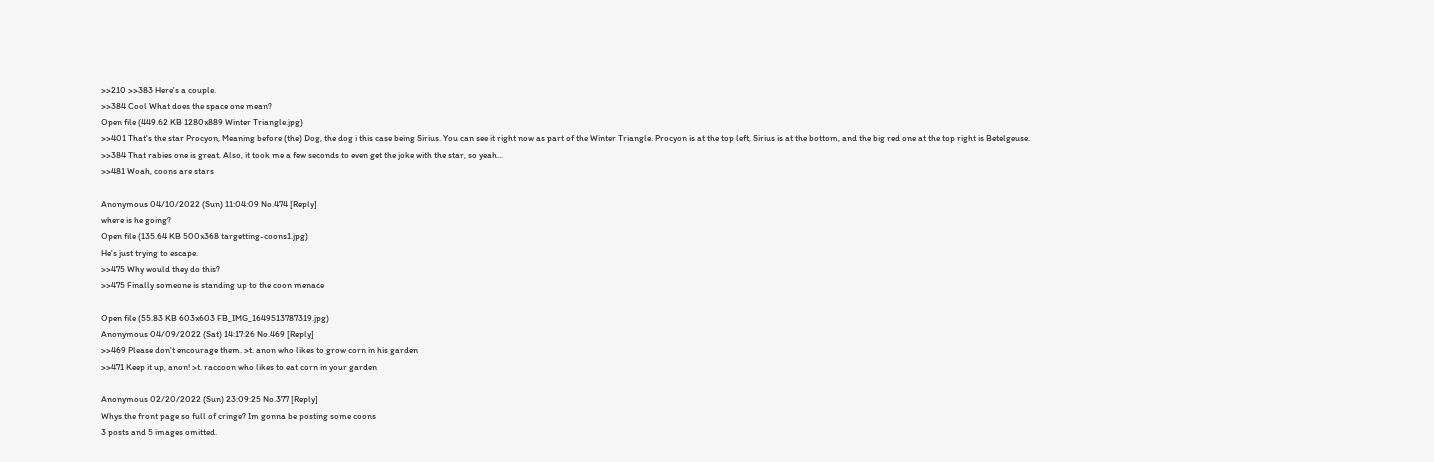>>210 >>383 Here's a couple.
>>384 Cool What does the space one mean?
Open file (449.62 KB 1280x889 Winter Triangle.jpg)
>>401 That's the star Procyon, Meaning before (the) Dog, the dog i this case being Sirius. You can see it right now as part of the Winter Triangle. Procyon is at the top left, Sirius is at the bottom, and the big red one at the top right is Betelgeuse.
>>384 That rabies one is great. Also, it took me a few seconds to even get the joke with the star, so yeah...
>>481 Woah, coons are stars

Anonymous 04/10/2022 (Sun) 11:04:09 No.474 [Reply]
where is he going?
Open file (135.64 KB 500x368 targetting-coons1.jpg)
He's just trying to escape.
>>475 Why would they do this?
>>475 Finally someone is standing up to the coon menace

Open file (55.83 KB 603x603 FB_IMG_1649513787319.jpg)
Anonymous 04/09/2022 (Sat) 14:17:26 No.469 [Reply]
>>469 Please don't encourage them. >t. anon who likes to grow corn in his garden
>>471 Keep it up, anon! >t. raccoon who likes to eat corn in your garden

Anonymous 02/20/2022 (Sun) 23:09:25 No.377 [Reply]
Whys the front page so full of cringe? Im gonna be posting some coons
3 posts and 5 images omitted.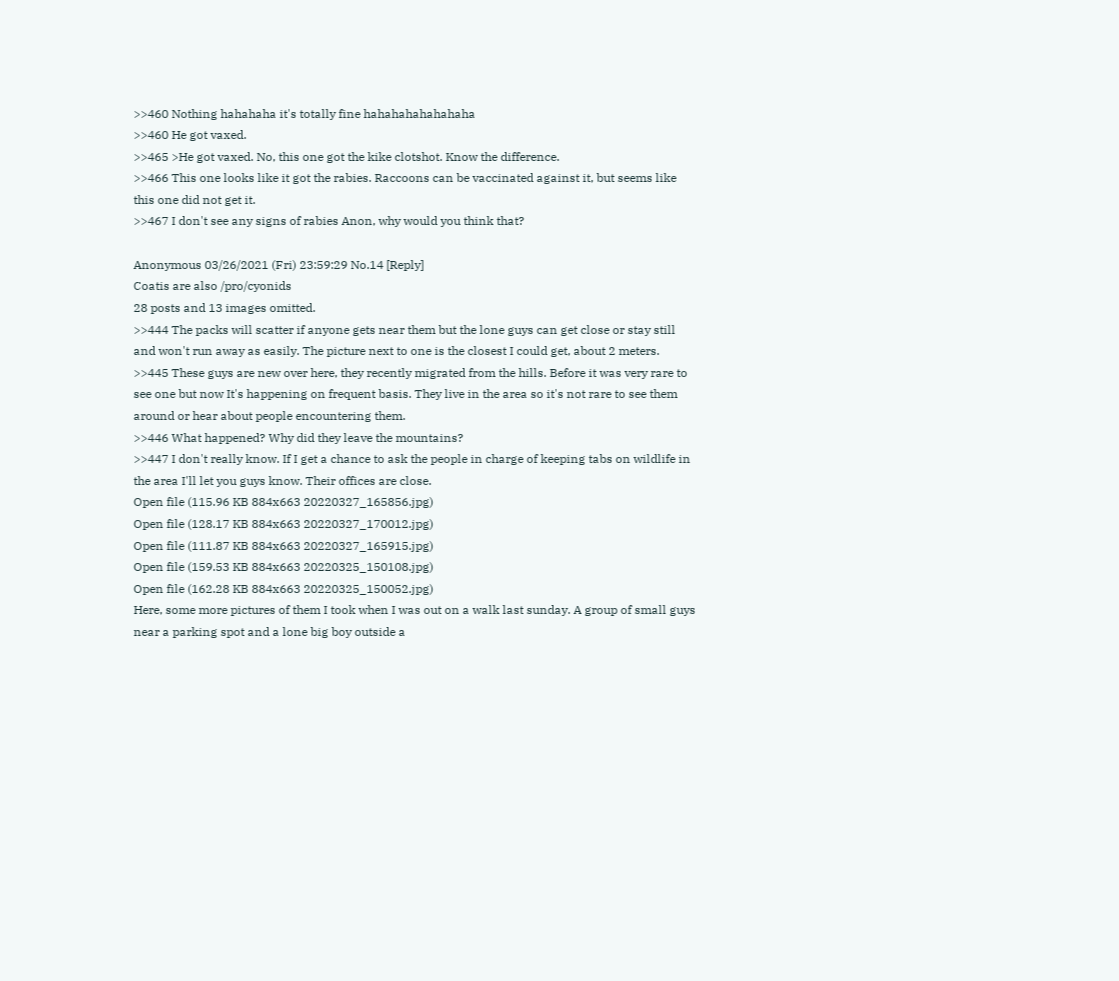>>460 Nothing hahahaha it's totally fine hahahahahahahaha
>>460 He got vaxed.
>>465 >He got vaxed. No, this one got the kike clotshot. Know the difference.
>>466 This one looks like it got the rabies. Raccoons can be vaccinated against it, but seems like this one did not get it.
>>467 I don't see any signs of rabies Anon, why would you think that?

Anonymous 03/26/2021 (Fri) 23:59:29 No.14 [Reply]
Coatis are also /pro/cyonids
28 posts and 13 images omitted.
>>444 The packs will scatter if anyone gets near them but the lone guys can get close or stay still and won't run away as easily. The picture next to one is the closest I could get, about 2 meters. >>445 These guys are new over here, they recently migrated from the hills. Before it was very rare to see one but now It's happening on frequent basis. They live in the area so it's not rare to see them around or hear about people encountering them.
>>446 What happened? Why did they leave the mountains?
>>447 I don't really know. If I get a chance to ask the people in charge of keeping tabs on wildlife in the area I'll let you guys know. Their offices are close.
Open file (115.96 KB 884x663 20220327_165856.jpg)
Open file (128.17 KB 884x663 20220327_170012.jpg)
Open file (111.87 KB 884x663 20220327_165915.jpg)
Open file (159.53 KB 884x663 20220325_150108.jpg)
Open file (162.28 KB 884x663 20220325_150052.jpg)
Here, some more pictures of them I took when I was out on a walk last sunday. A group of small guys near a parking spot and a lone big boy outside a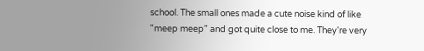school. The small ones made a cute noise kind of like "meep meep" and got quite close to me. They're very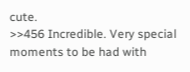cute.
>>456 Incredible. Very special moments to be had with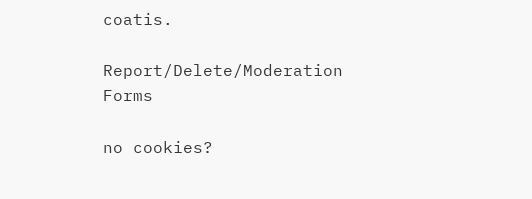coatis.

Report/Delete/Moderation Forms

no cookies?